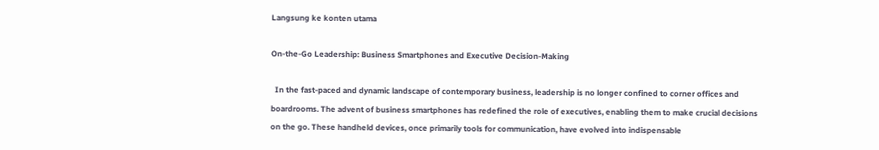Langsung ke konten utama

On-the-Go Leadership: Business Smartphones and Executive Decision-Making

  In the fast-paced and dynamic landscape of contemporary business, leadership is no longer confined to corner offices and boardrooms. The advent of business smartphones has redefined the role of executives, enabling them to make crucial decisions on the go. These handheld devices, once primarily tools for communication, have evolved into indispensable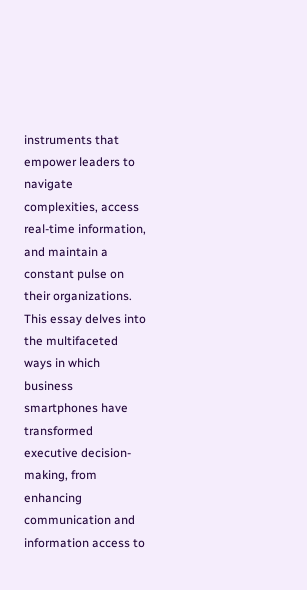instruments that empower leaders to navigate complexities, access real-time information, and maintain a constant pulse on their organizations. This essay delves into the multifaceted ways in which business smartphones have transformed executive decision-making, from enhancing communication and information access to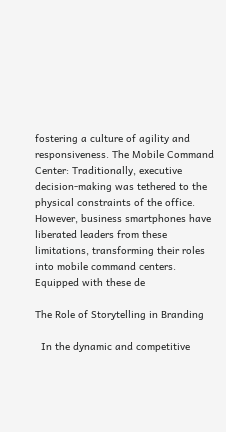fostering a culture of agility and responsiveness. The Mobile Command Center: Traditionally, executive decision-making was tethered to the physical constraints of the office. However, business smartphones have liberated leaders from these limitations, transforming their roles into mobile command centers. Equipped with these de

The Role of Storytelling in Branding

  In the dynamic and competitive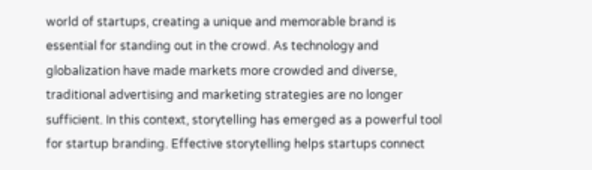world of startups, creating a unique and memorable brand is essential for standing out in the crowd. As technology and globalization have made markets more crowded and diverse, traditional advertising and marketing strategies are no longer sufficient. In this context, storytelling has emerged as a powerful tool for startup branding. Effective storytelling helps startups connect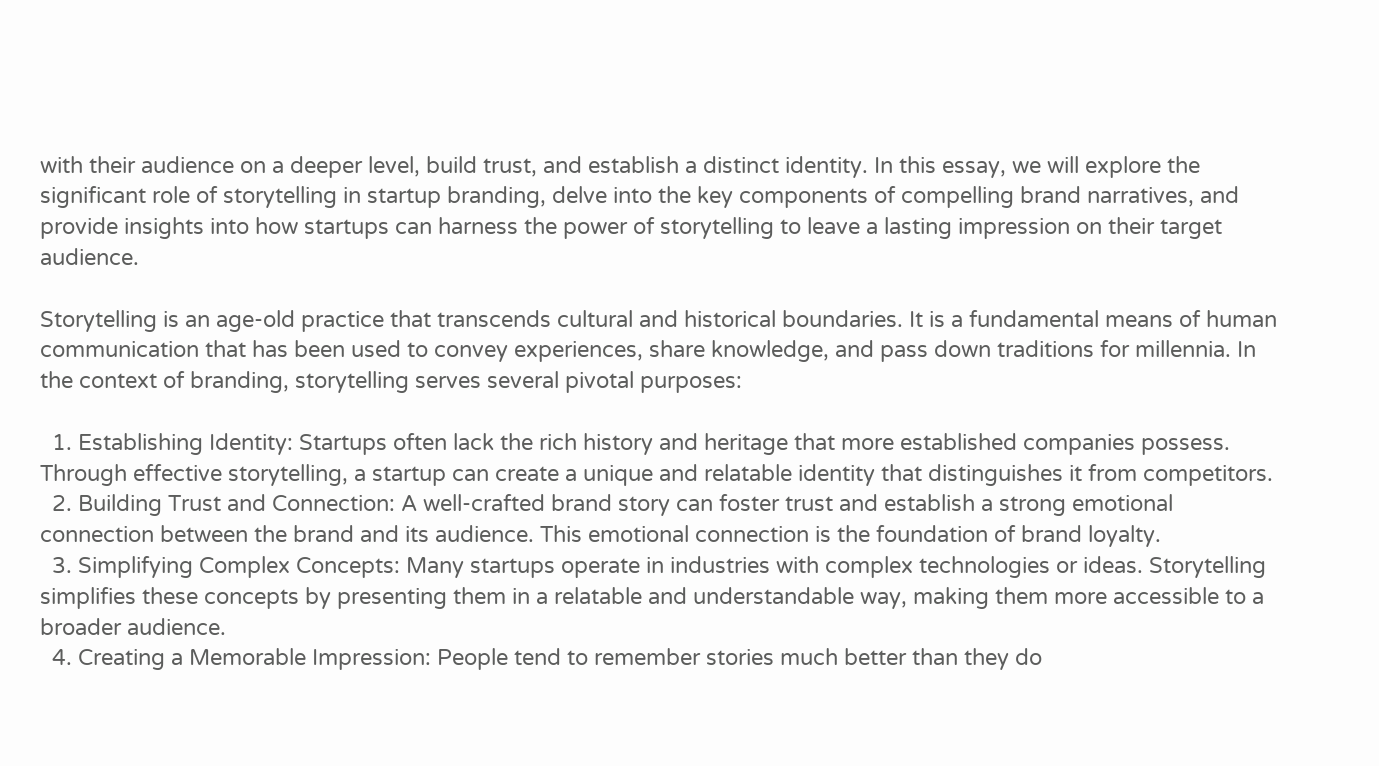with their audience on a deeper level, build trust, and establish a distinct identity. In this essay, we will explore the significant role of storytelling in startup branding, delve into the key components of compelling brand narratives, and provide insights into how startups can harness the power of storytelling to leave a lasting impression on their target audience.

Storytelling is an age-old practice that transcends cultural and historical boundaries. It is a fundamental means of human communication that has been used to convey experiences, share knowledge, and pass down traditions for millennia. In the context of branding, storytelling serves several pivotal purposes:

  1. Establishing Identity: Startups often lack the rich history and heritage that more established companies possess. Through effective storytelling, a startup can create a unique and relatable identity that distinguishes it from competitors.
  2. Building Trust and Connection: A well-crafted brand story can foster trust and establish a strong emotional connection between the brand and its audience. This emotional connection is the foundation of brand loyalty.
  3. Simplifying Complex Concepts: Many startups operate in industries with complex technologies or ideas. Storytelling simplifies these concepts by presenting them in a relatable and understandable way, making them more accessible to a broader audience.
  4. Creating a Memorable Impression: People tend to remember stories much better than they do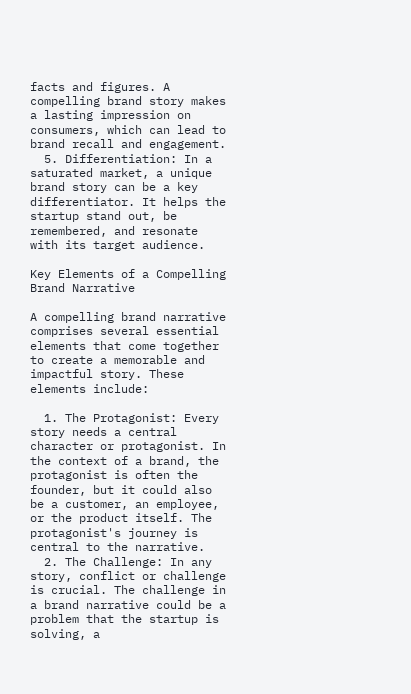facts and figures. A compelling brand story makes a lasting impression on consumers, which can lead to brand recall and engagement.
  5. Differentiation: In a saturated market, a unique brand story can be a key differentiator. It helps the startup stand out, be remembered, and resonate with its target audience.

Key Elements of a Compelling Brand Narrative

A compelling brand narrative comprises several essential elements that come together to create a memorable and impactful story. These elements include:

  1. The Protagonist: Every story needs a central character or protagonist. In the context of a brand, the protagonist is often the founder, but it could also be a customer, an employee, or the product itself. The protagonist's journey is central to the narrative.
  2. The Challenge: In any story, conflict or challenge is crucial. The challenge in a brand narrative could be a problem that the startup is solving, a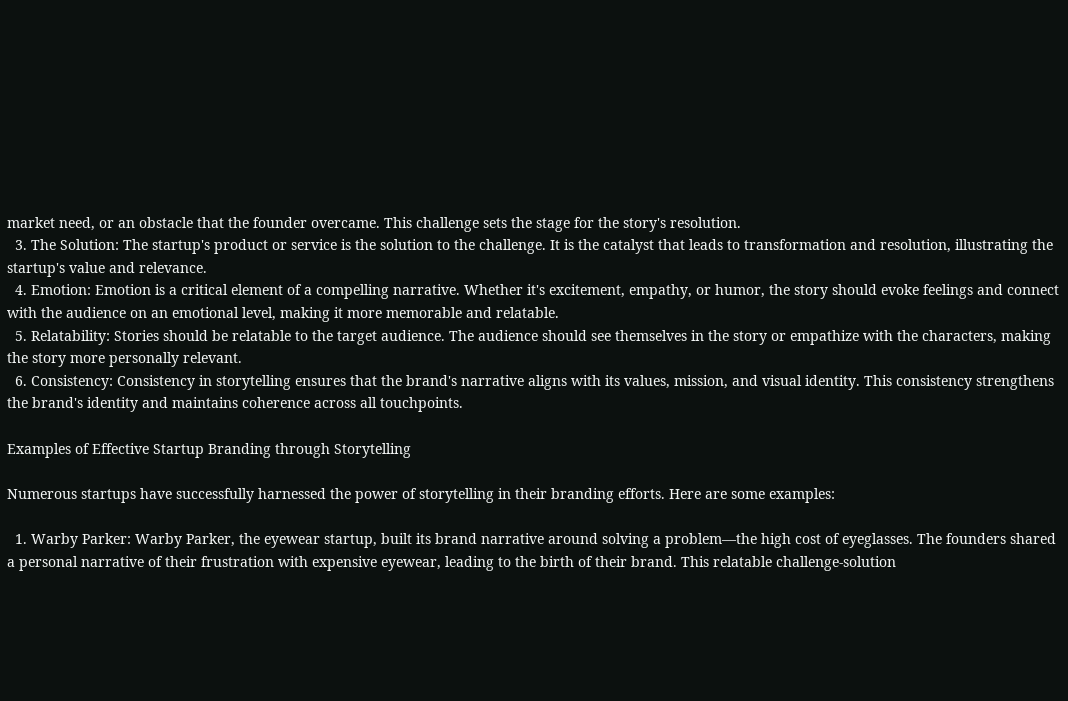market need, or an obstacle that the founder overcame. This challenge sets the stage for the story's resolution.
  3. The Solution: The startup's product or service is the solution to the challenge. It is the catalyst that leads to transformation and resolution, illustrating the startup's value and relevance.
  4. Emotion: Emotion is a critical element of a compelling narrative. Whether it's excitement, empathy, or humor, the story should evoke feelings and connect with the audience on an emotional level, making it more memorable and relatable.
  5. Relatability: Stories should be relatable to the target audience. The audience should see themselves in the story or empathize with the characters, making the story more personally relevant.
  6. Consistency: Consistency in storytelling ensures that the brand's narrative aligns with its values, mission, and visual identity. This consistency strengthens the brand's identity and maintains coherence across all touchpoints.

Examples of Effective Startup Branding through Storytelling

Numerous startups have successfully harnessed the power of storytelling in their branding efforts. Here are some examples:

  1. Warby Parker: Warby Parker, the eyewear startup, built its brand narrative around solving a problem—the high cost of eyeglasses. The founders shared a personal narrative of their frustration with expensive eyewear, leading to the birth of their brand. This relatable challenge-solution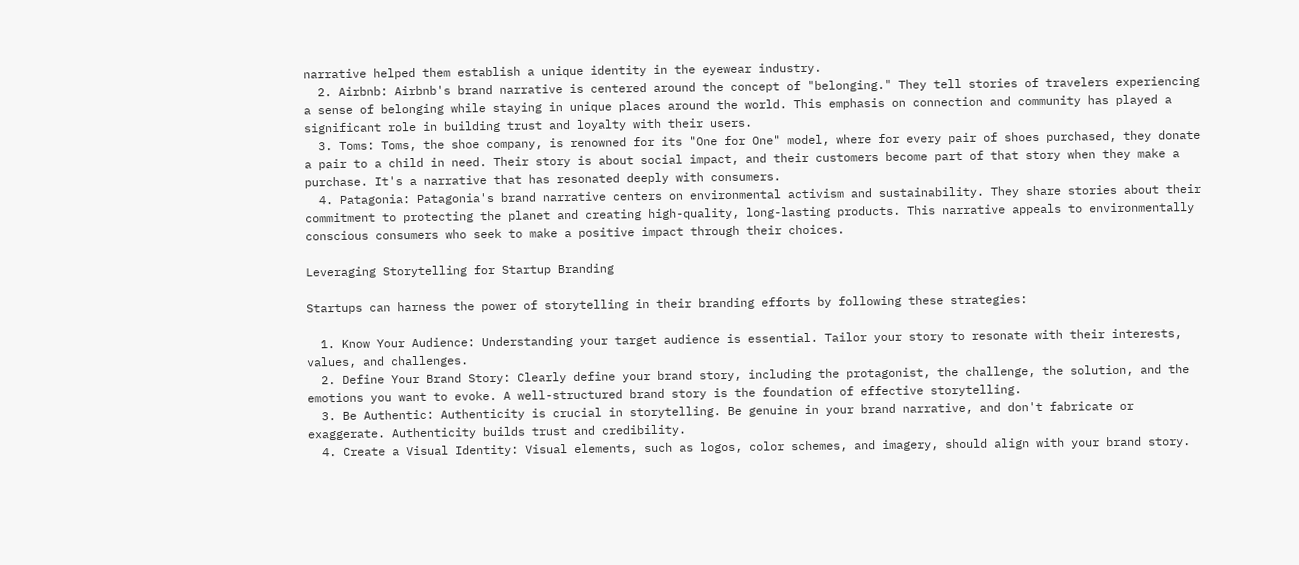narrative helped them establish a unique identity in the eyewear industry.
  2. Airbnb: Airbnb's brand narrative is centered around the concept of "belonging." They tell stories of travelers experiencing a sense of belonging while staying in unique places around the world. This emphasis on connection and community has played a significant role in building trust and loyalty with their users.
  3. Toms: Toms, the shoe company, is renowned for its "One for One" model, where for every pair of shoes purchased, they donate a pair to a child in need. Their story is about social impact, and their customers become part of that story when they make a purchase. It's a narrative that has resonated deeply with consumers.
  4. Patagonia: Patagonia's brand narrative centers on environmental activism and sustainability. They share stories about their commitment to protecting the planet and creating high-quality, long-lasting products. This narrative appeals to environmentally conscious consumers who seek to make a positive impact through their choices.

Leveraging Storytelling for Startup Branding

Startups can harness the power of storytelling in their branding efforts by following these strategies:

  1. Know Your Audience: Understanding your target audience is essential. Tailor your story to resonate with their interests, values, and challenges.
  2. Define Your Brand Story: Clearly define your brand story, including the protagonist, the challenge, the solution, and the emotions you want to evoke. A well-structured brand story is the foundation of effective storytelling.
  3. Be Authentic: Authenticity is crucial in storytelling. Be genuine in your brand narrative, and don't fabricate or exaggerate. Authenticity builds trust and credibility.
  4. Create a Visual Identity: Visual elements, such as logos, color schemes, and imagery, should align with your brand story.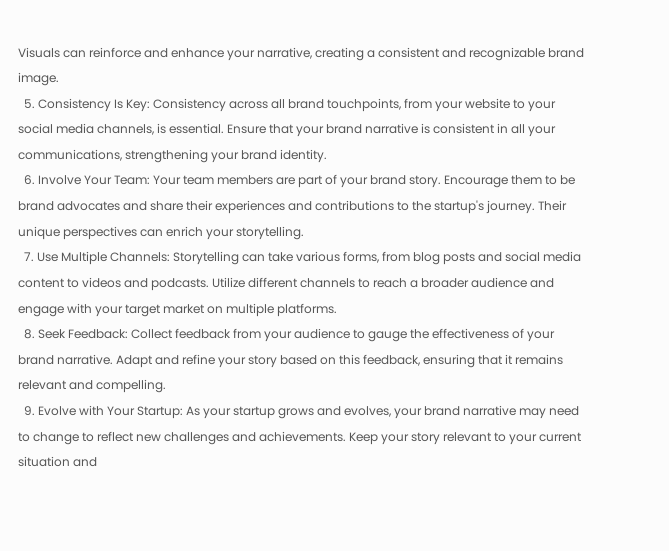Visuals can reinforce and enhance your narrative, creating a consistent and recognizable brand image.
  5. Consistency Is Key: Consistency across all brand touchpoints, from your website to your social media channels, is essential. Ensure that your brand narrative is consistent in all your communications, strengthening your brand identity.
  6. Involve Your Team: Your team members are part of your brand story. Encourage them to be brand advocates and share their experiences and contributions to the startup's journey. Their unique perspectives can enrich your storytelling.
  7. Use Multiple Channels: Storytelling can take various forms, from blog posts and social media content to videos and podcasts. Utilize different channels to reach a broader audience and engage with your target market on multiple platforms.
  8. Seek Feedback: Collect feedback from your audience to gauge the effectiveness of your brand narrative. Adapt and refine your story based on this feedback, ensuring that it remains relevant and compelling.
  9. Evolve with Your Startup: As your startup grows and evolves, your brand narrative may need to change to reflect new challenges and achievements. Keep your story relevant to your current situation and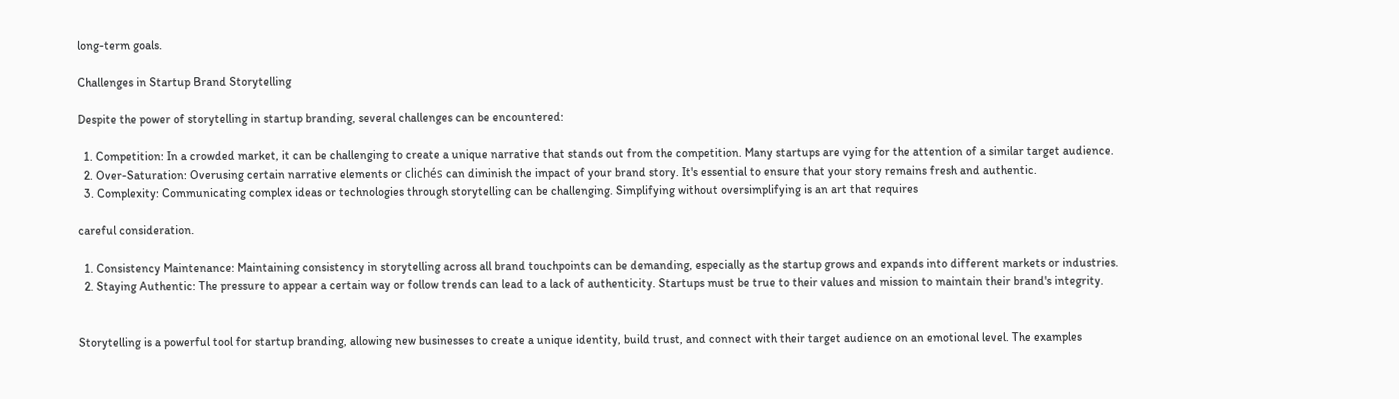long-term goals.

Challenges in Startup Brand Storytelling

Despite the power of storytelling in startup branding, several challenges can be encountered:

  1. Competition: In a crowded market, it can be challenging to create a unique narrative that stands out from the competition. Many startups are vying for the attention of a similar target audience.
  2. Over-Saturation: Overusing certain narrative elements or clichés can diminish the impact of your brand story. It's essential to ensure that your story remains fresh and authentic.
  3. Complexity: Communicating complex ideas or technologies through storytelling can be challenging. Simplifying without oversimplifying is an art that requires

careful consideration.

  1. Consistency Maintenance: Maintaining consistency in storytelling across all brand touchpoints can be demanding, especially as the startup grows and expands into different markets or industries.
  2. Staying Authentic: The pressure to appear a certain way or follow trends can lead to a lack of authenticity. Startups must be true to their values and mission to maintain their brand's integrity.


Storytelling is a powerful tool for startup branding, allowing new businesses to create a unique identity, build trust, and connect with their target audience on an emotional level. The examples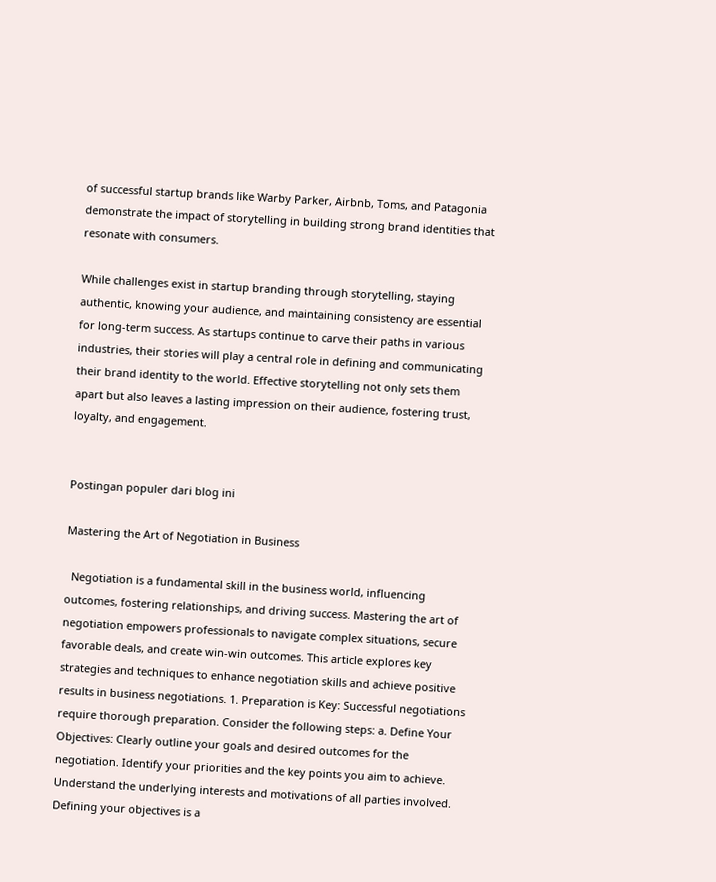of successful startup brands like Warby Parker, Airbnb, Toms, and Patagonia demonstrate the impact of storytelling in building strong brand identities that resonate with consumers.

While challenges exist in startup branding through storytelling, staying authentic, knowing your audience, and maintaining consistency are essential for long-term success. As startups continue to carve their paths in various industries, their stories will play a central role in defining and communicating their brand identity to the world. Effective storytelling not only sets them apart but also leaves a lasting impression on their audience, fostering trust, loyalty, and engagement.


Postingan populer dari blog ini

Mastering the Art of Negotiation in Business

  Negotiation is a fundamental skill in the business world, influencing outcomes, fostering relationships, and driving success. Mastering the art of negotiation empowers professionals to navigate complex situations, secure favorable deals, and create win-win outcomes. This article explores key strategies and techniques to enhance negotiation skills and achieve positive results in business negotiations. 1. Preparation is Key: Successful negotiations require thorough preparation. Consider the following steps: a. Define Your Objectives: Clearly outline your goals and desired outcomes for the negotiation. Identify your priorities and the key points you aim to achieve. Understand the underlying interests and motivations of all parties involved. Defining your objectives is a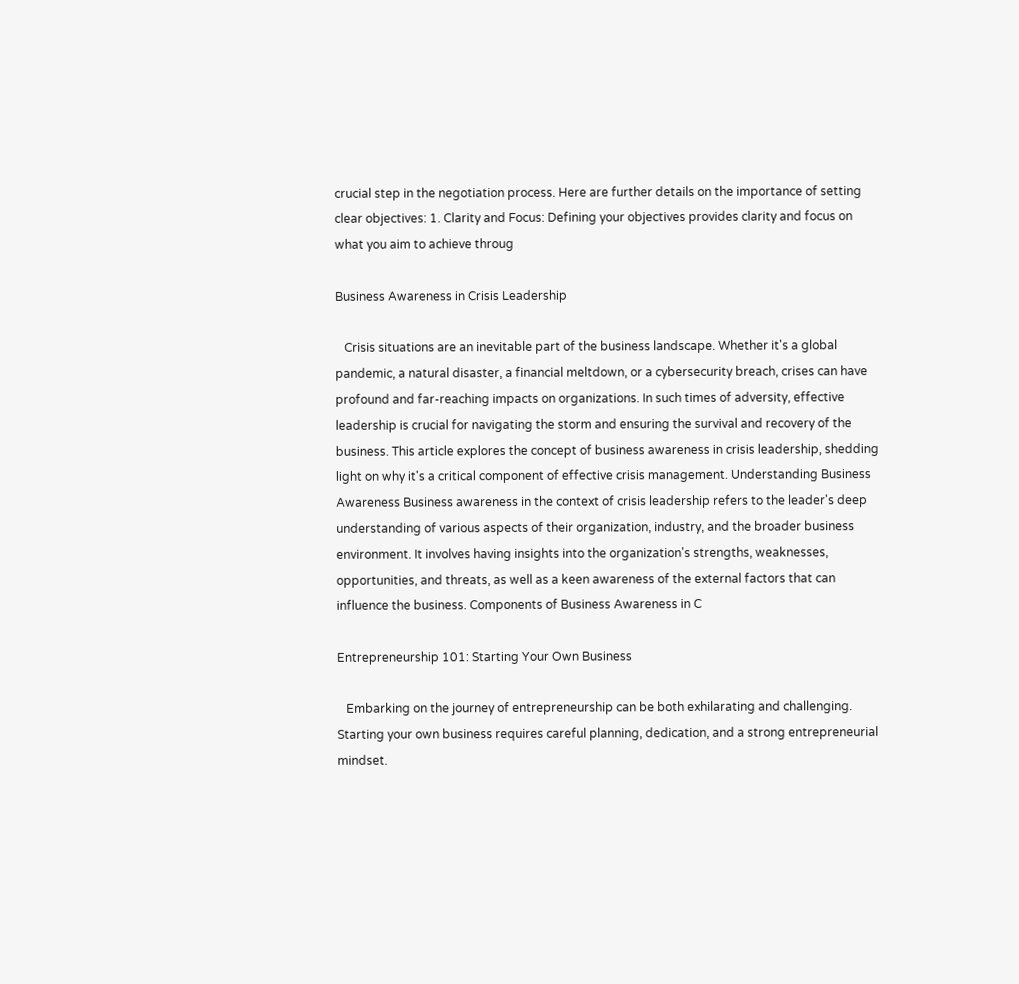crucial step in the negotiation process. Here are further details on the importance of setting clear objectives: 1. Clarity and Focus: Defining your objectives provides clarity and focus on what you aim to achieve throug

Business Awareness in Crisis Leadership

   Crisis situations are an inevitable part of the business landscape. Whether it's a global pandemic, a natural disaster, a financial meltdown, or a cybersecurity breach, crises can have profound and far-reaching impacts on organizations. In such times of adversity, effective leadership is crucial for navigating the storm and ensuring the survival and recovery of the business. This article explores the concept of business awareness in crisis leadership, shedding light on why it's a critical component of effective crisis management. Understanding Business Awareness Business awareness in the context of crisis leadership refers to the leader's deep understanding of various aspects of their organization, industry, and the broader business environment. It involves having insights into the organization's strengths, weaknesses, opportunities, and threats, as well as a keen awareness of the external factors that can influence the business. Components of Business Awareness in C

Entrepreneurship 101: Starting Your Own Business

   Embarking on the journey of entrepreneurship can be both exhilarating and challenging. Starting your own business requires careful planning, dedication, and a strong entrepreneurial mindset.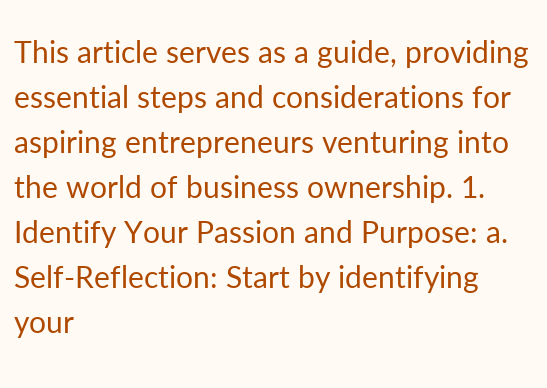This article serves as a guide, providing essential steps and considerations for aspiring entrepreneurs venturing into the world of business ownership. 1. Identify Your Passion and Purpose: a. Self-Reflection: Start by identifying your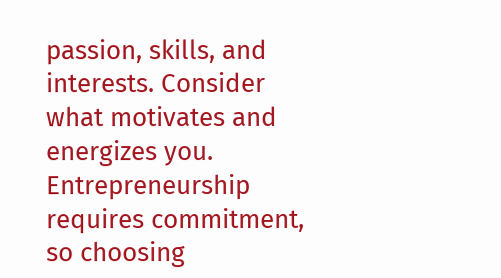passion, skills, and interests. Consider what motivates and energizes you. Entrepreneurship requires commitment, so choosing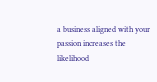a business aligned with your passion increases the likelihood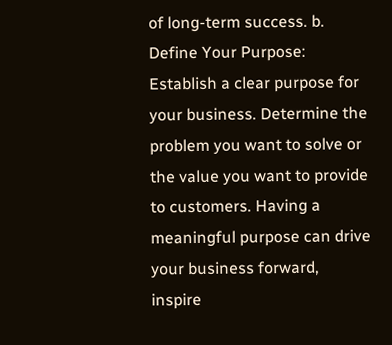of long-term success. b. Define Your Purpose: Establish a clear purpose for your business. Determine the problem you want to solve or the value you want to provide to customers. Having a meaningful purpose can drive your business forward, inspire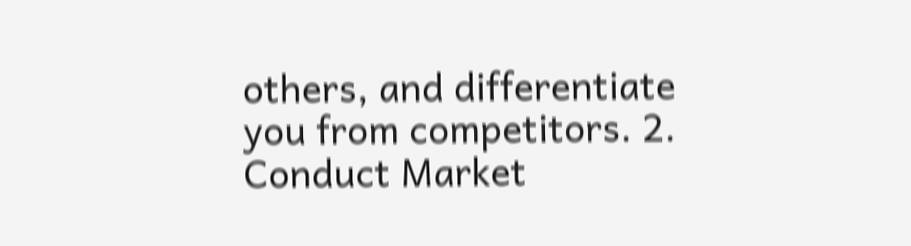others, and differentiate you from competitors. 2. Conduct Market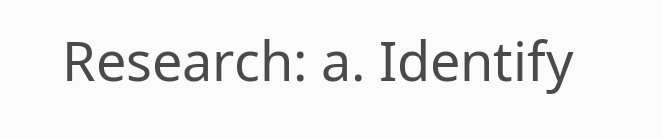Research: a. Identify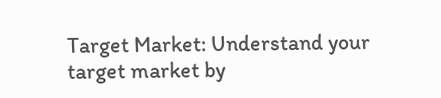Target Market: Understand your target market by